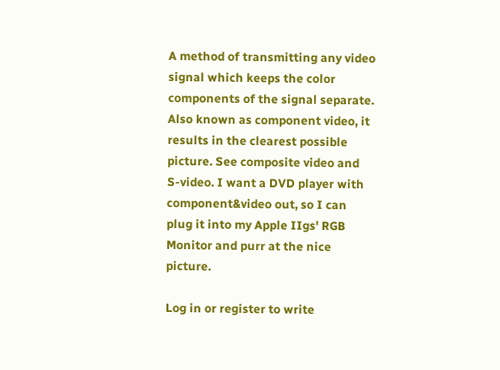A method of transmitting any video signal which keeps the color components of the signal separate. Also known as component video, it results in the clearest possible picture. See composite video and S-video. I want a DVD player with component&video out, so I can plug it into my Apple IIgs' RGB Monitor and purr at the nice picture.

Log in or register to write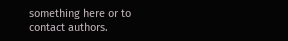something here or to contact authors.